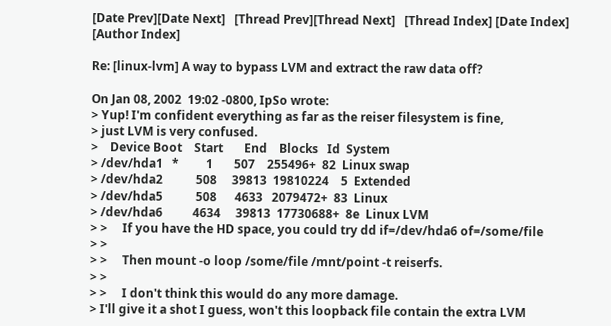[Date Prev][Date Next]   [Thread Prev][Thread Next]   [Thread Index] [Date Index] [Author Index]

Re: [linux-lvm] A way to bypass LVM and extract the raw data off?

On Jan 08, 2002  19:02 -0800, IpSo wrote:
> Yup! I'm confident everything as far as the reiser filesystem is fine,
> just LVM is very confused.
>    Device Boot    Start       End    Blocks   Id  System
> /dev/hda1   *         1       507    255496+  82  Linux swap
> /dev/hda2           508     39813  19810224    5  Extended
> /dev/hda5           508      4633   2079472+  83  Linux
> /dev/hda6          4634     39813  17730688+  8e  Linux LVM
> >     If you have the HD space, you could try dd if=/dev/hda6 of=/some/file
> >
> >     Then mount -o loop /some/file /mnt/point -t reiserfs.
> >
> >     I don't think this would do any more damage.
> I'll give it a shot I guess, won't this loopback file contain the extra LVM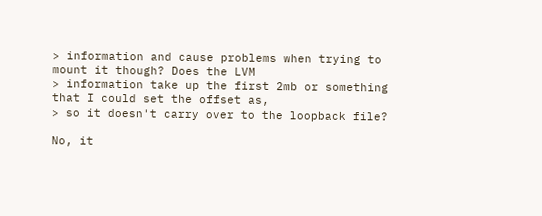> information and cause problems when trying to mount it though? Does the LVM
> information take up the first 2mb or something that I could set the offset as,
> so it doesn't carry over to the loopback file?

No, it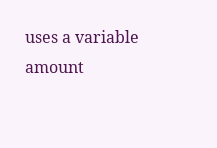uses a variable amount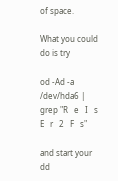of space.

What you could do is try

od -Ad -a /dev/hda6 | grep "R   e   I   s   E   r   2   F   s"

and start your dd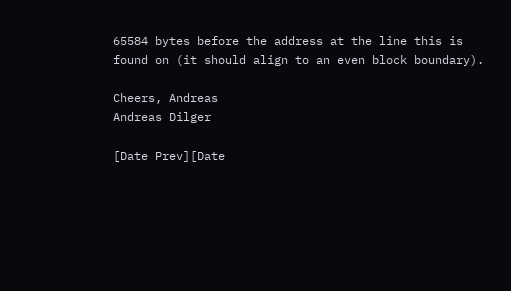65584 bytes before the address at the line this is
found on (it should align to an even block boundary).

Cheers, Andreas
Andreas Dilger

[Date Prev][Date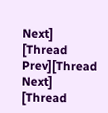Next]   [Thread Prev][Thread Next]   [Thread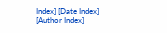Index] [Date Index] [Author Index]